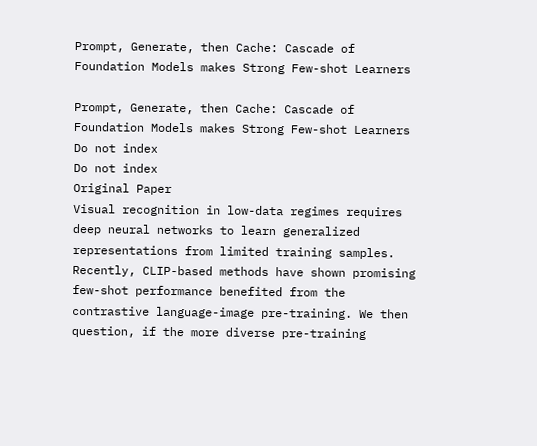Prompt, Generate, then Cache: Cascade of Foundation Models makes Strong Few-shot Learners

Prompt, Generate, then Cache: Cascade of Foundation Models makes Strong Few-shot Learners
Do not index
Do not index
Original Paper
Visual recognition in low-data regimes requires deep neural networks to learn generalized representations from limited training samples. Recently, CLIP-based methods have shown promising few-shot performance benefited from the contrastive language-image pre-training. We then question, if the more diverse pre-training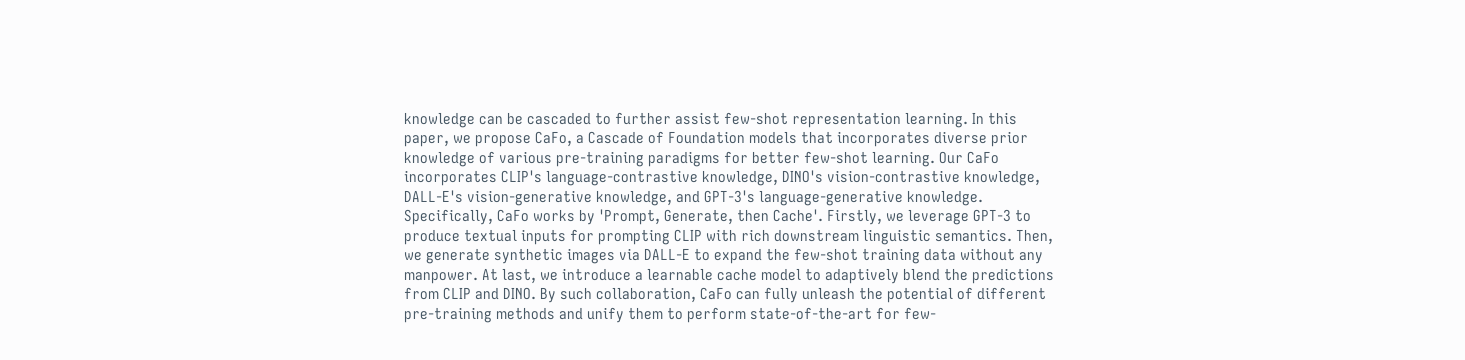knowledge can be cascaded to further assist few-shot representation learning. In this paper, we propose CaFo, a Cascade of Foundation models that incorporates diverse prior knowledge of various pre-training paradigms for better few-shot learning. Our CaFo incorporates CLIP's language-contrastive knowledge, DINO's vision-contrastive knowledge, DALL-E's vision-generative knowledge, and GPT-3's language-generative knowledge. Specifically, CaFo works by 'Prompt, Generate, then Cache'. Firstly, we leverage GPT-3 to produce textual inputs for prompting CLIP with rich downstream linguistic semantics. Then, we generate synthetic images via DALL-E to expand the few-shot training data without any manpower. At last, we introduce a learnable cache model to adaptively blend the predictions from CLIP and DINO. By such collaboration, CaFo can fully unleash the potential of different pre-training methods and unify them to perform state-of-the-art for few-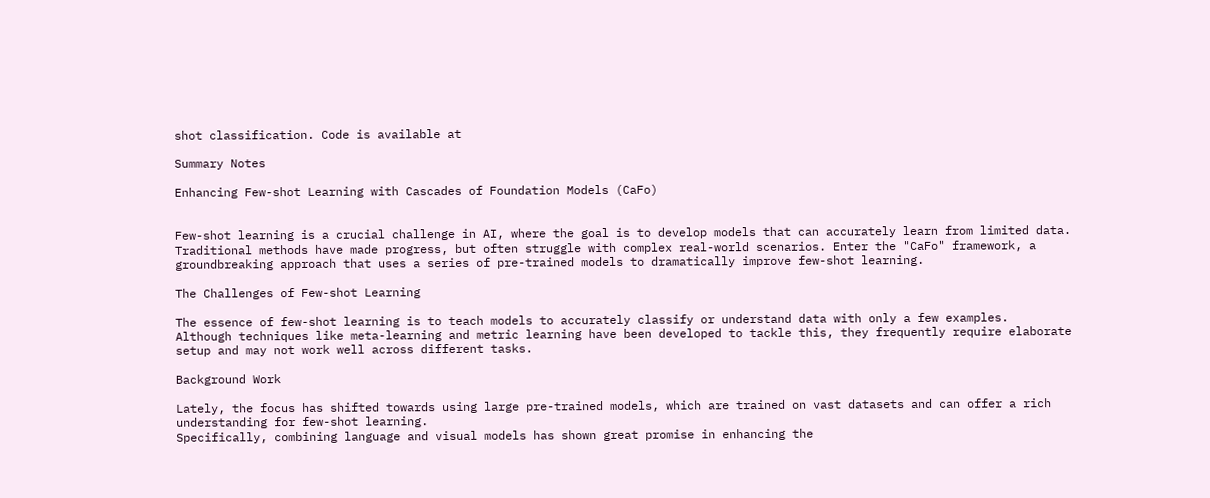shot classification. Code is available at

Summary Notes

Enhancing Few-shot Learning with Cascades of Foundation Models (CaFo)


Few-shot learning is a crucial challenge in AI, where the goal is to develop models that can accurately learn from limited data.
Traditional methods have made progress, but often struggle with complex real-world scenarios. Enter the "CaFo" framework, a groundbreaking approach that uses a series of pre-trained models to dramatically improve few-shot learning.

The Challenges of Few-shot Learning

The essence of few-shot learning is to teach models to accurately classify or understand data with only a few examples.
Although techniques like meta-learning and metric learning have been developed to tackle this, they frequently require elaborate setup and may not work well across different tasks.

Background Work

Lately, the focus has shifted towards using large pre-trained models, which are trained on vast datasets and can offer a rich understanding for few-shot learning.
Specifically, combining language and visual models has shown great promise in enhancing the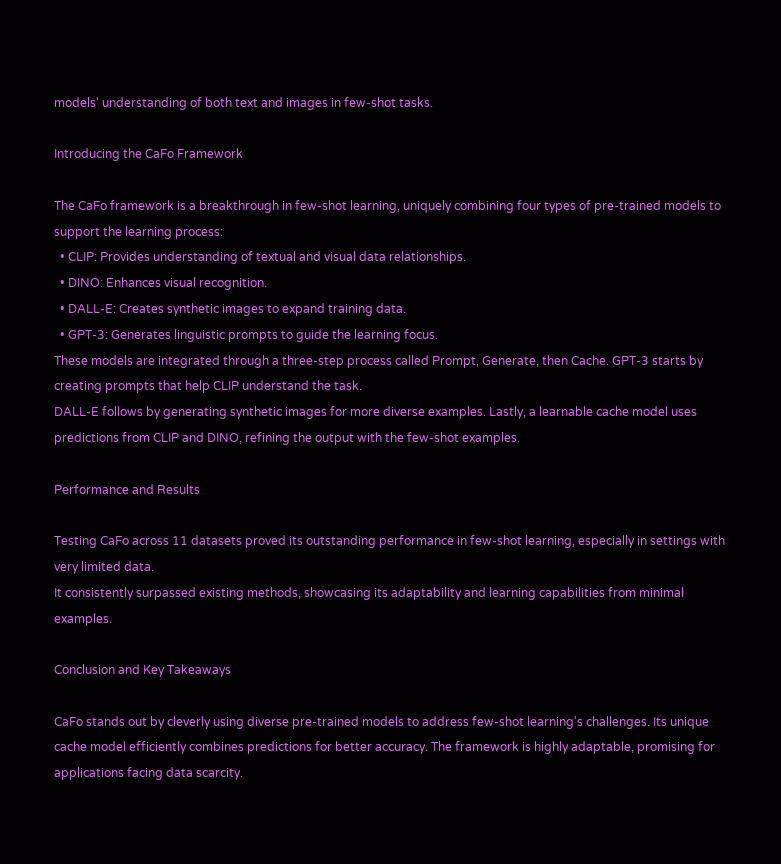models' understanding of both text and images in few-shot tasks.

Introducing the CaFo Framework

The CaFo framework is a breakthrough in few-shot learning, uniquely combining four types of pre-trained models to support the learning process:
  • CLIP: Provides understanding of textual and visual data relationships.
  • DINO: Enhances visual recognition.
  • DALL-E: Creates synthetic images to expand training data.
  • GPT-3: Generates linguistic prompts to guide the learning focus.
These models are integrated through a three-step process called Prompt, Generate, then Cache. GPT-3 starts by creating prompts that help CLIP understand the task.
DALL-E follows by generating synthetic images for more diverse examples. Lastly, a learnable cache model uses predictions from CLIP and DINO, refining the output with the few-shot examples.

Performance and Results

Testing CaFo across 11 datasets proved its outstanding performance in few-shot learning, especially in settings with very limited data.
It consistently surpassed existing methods, showcasing its adaptability and learning capabilities from minimal examples.

Conclusion and Key Takeaways

CaFo stands out by cleverly using diverse pre-trained models to address few-shot learning's challenges. Its unique cache model efficiently combines predictions for better accuracy. The framework is highly adaptable, promising for applications facing data scarcity.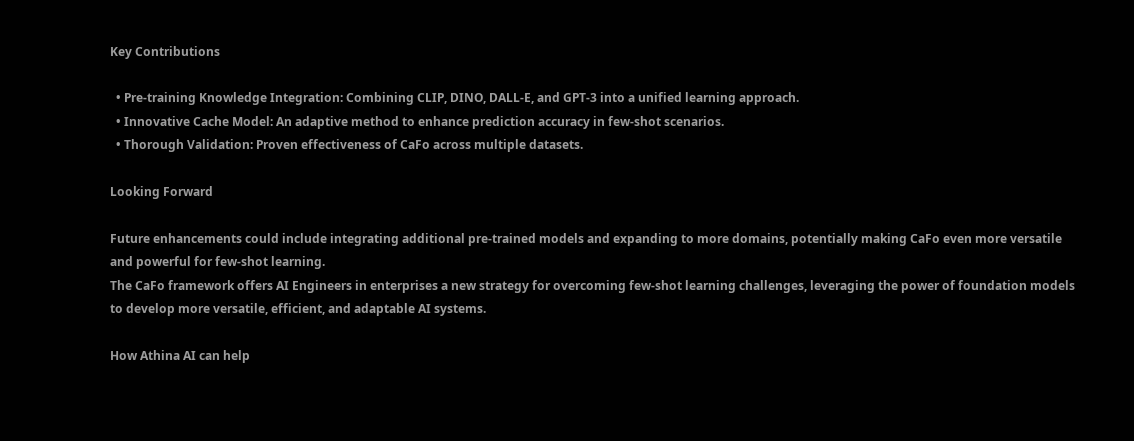Key Contributions

  • Pre-training Knowledge Integration: Combining CLIP, DINO, DALL-E, and GPT-3 into a unified learning approach.
  • Innovative Cache Model: An adaptive method to enhance prediction accuracy in few-shot scenarios.
  • Thorough Validation: Proven effectiveness of CaFo across multiple datasets.

Looking Forward

Future enhancements could include integrating additional pre-trained models and expanding to more domains, potentially making CaFo even more versatile and powerful for few-shot learning.
The CaFo framework offers AI Engineers in enterprises a new strategy for overcoming few-shot learning challenges, leveraging the power of foundation models to develop more versatile, efficient, and adaptable AI systems.

How Athina AI can help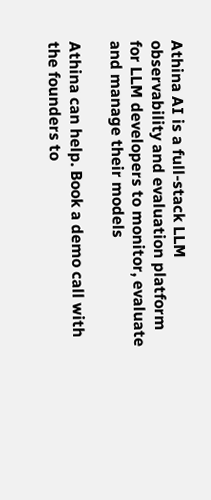Athina AI is a full-stack LLM observability and evaluation platform for LLM developers to monitor, evaluate and manage their models

Athina can help. Book a demo call with the founders to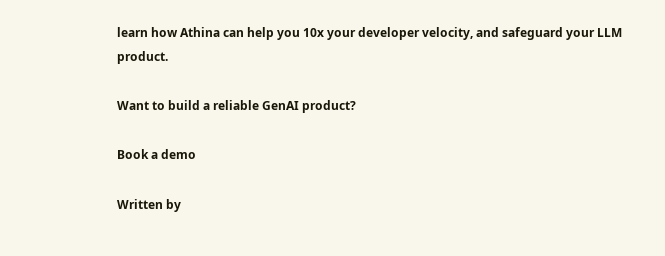learn how Athina can help you 10x your developer velocity, and safeguard your LLM product.

Want to build a reliable GenAI product?

Book a demo

Written by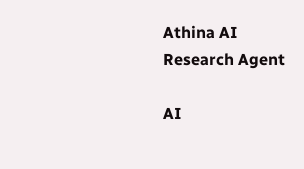Athina AI Research Agent

AI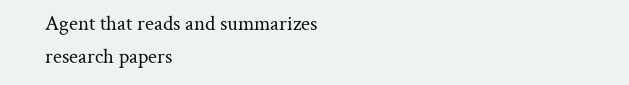Agent that reads and summarizes research papers